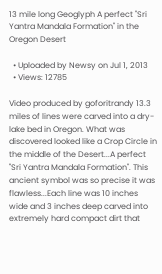13 mile long Geoglyph A perfect "Sri Yantra Mandala Formation" in the Oregon Desert

  • Uploaded by Newsy on Jul 1, 2013
  • Views: 12785

Video produced by goforitrandy 13.3 miles of lines were carved into a dry-lake bed in Oregon. What was discovered looked like a Crop Circle in the middle of the Desert...A perfect "Sri Yantra Mandala Formation". This ancient symbol was so precise it was flawless...Each line was 10 inches wide and 3 inches deep carved into extremely hard compact dirt that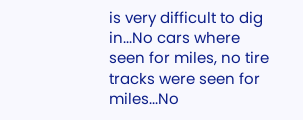is very difficult to dig in...No cars where seen for miles, no tire tracks were seen for miles...No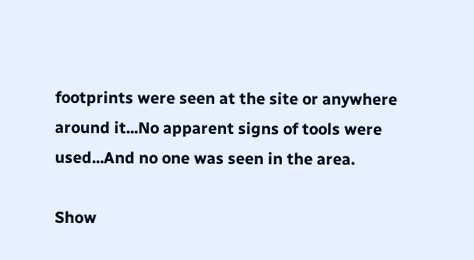footprints were seen at the site or anywhere around it...No apparent signs of tools were used...And no one was seen in the area.

Show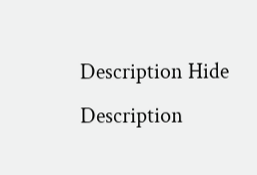Description Hide Description